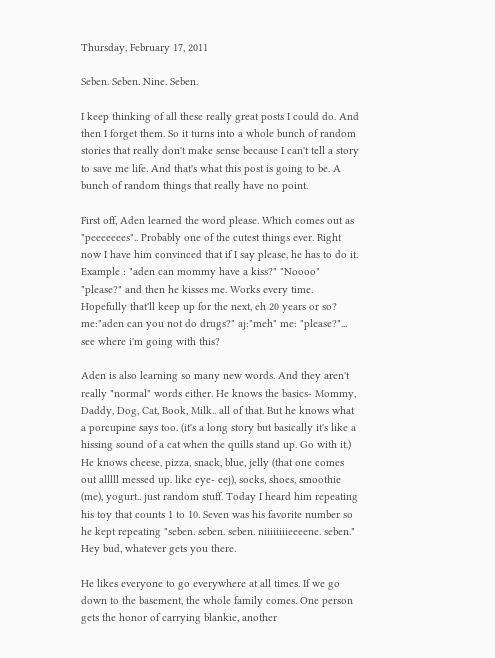Thursday, February 17, 2011

Seben. Seben. Nine. Seben.

I keep thinking of all these really great posts I could do. And then I forget them. So it turns into a whole bunch of random stories that really don't make sense because I can't tell a story to save me life. And that's what this post is going to be. A bunch of random things that really have no point.

First off, Aden learned the word please. Which comes out as "peeeeeees".. Probably one of the cutest things ever. Right now I have him convinced that if I say please, he has to do it. Example : "aden can mommy have a kiss?" "Noooo" "please?" and then he kisses me. Works every time. Hopefully that'll keep up for the next, eh 20 years or so? me:"aden can you not do drugs?" aj:"meh" me: "please?"... see where i'm going with this?

Aden is also learning so many new words. And they aren't really "normal" words either. He knows the basics- Mommy, Daddy, Dog, Cat, Book, Milk.. all of that. But he knows what a porcupine says too. (it's a long story but basically it's like a hissing sound of a cat when the quills stand up. Go with it.) He knows cheese, pizza, snack, blue, jelly (that one comes out alllll messed up. like eye- eej), socks, shoes, smoothie (me), yogurt.. just random stuff. Today I heard him repeating his toy that counts 1 to 10. Seven was his favorite number so he kept repeating "seben. seben. seben. niiiiiiiieeeene. seben." Hey bud, whatever gets you there.

He likes everyone to go everywhere at all times. If we go down to the basement, the whole family comes. One person gets the honor of carrying blankie, another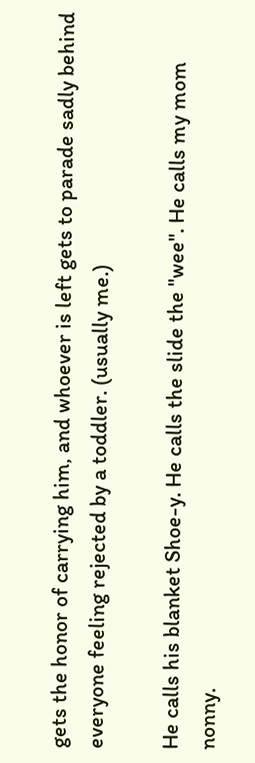gets the honor of carrying him, and whoever is left gets to parade sadly behind everyone feeling rejected by a toddler. (usually me.)

He calls his blanket Shoe-y. He calls the slide the "wee". He calls my mom nonny.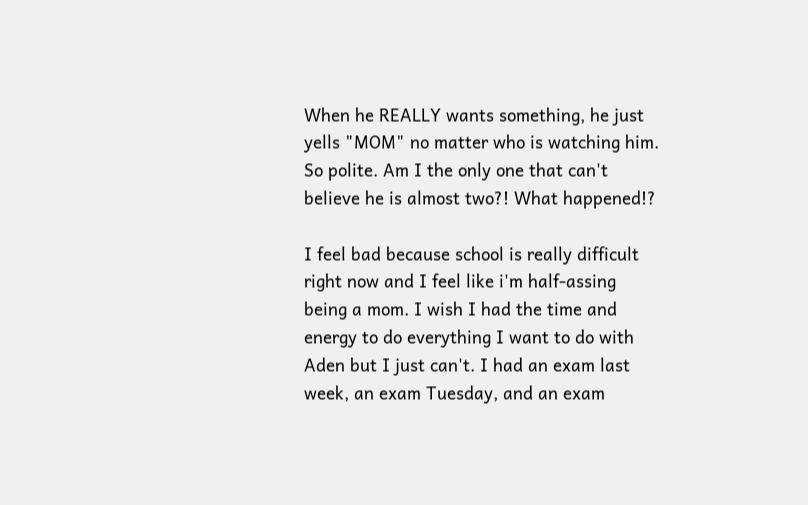When he REALLY wants something, he just yells "MOM" no matter who is watching him. So polite. Am I the only one that can't believe he is almost two?! What happened!?

I feel bad because school is really difficult right now and I feel like i'm half-assing being a mom. I wish I had the time and energy to do everything I want to do with Aden but I just can't. I had an exam last week, an exam Tuesday, and an exam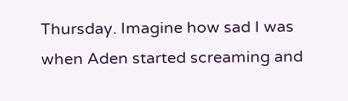Thursday. Imagine how sad I was when Aden started screaming and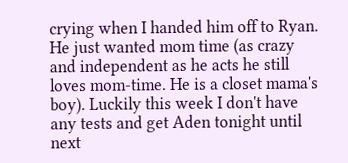crying when I handed him off to Ryan. He just wanted mom time (as crazy and independent as he acts he still loves mom-time. He is a closet mama's boy). Luckily this week I don't have any tests and get Aden tonight until next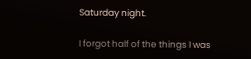Saturday night.

I forgot half of the things I was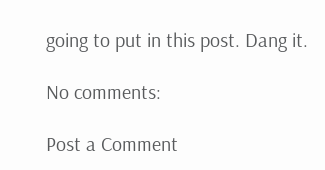going to put in this post. Dang it.

No comments:

Post a Comment